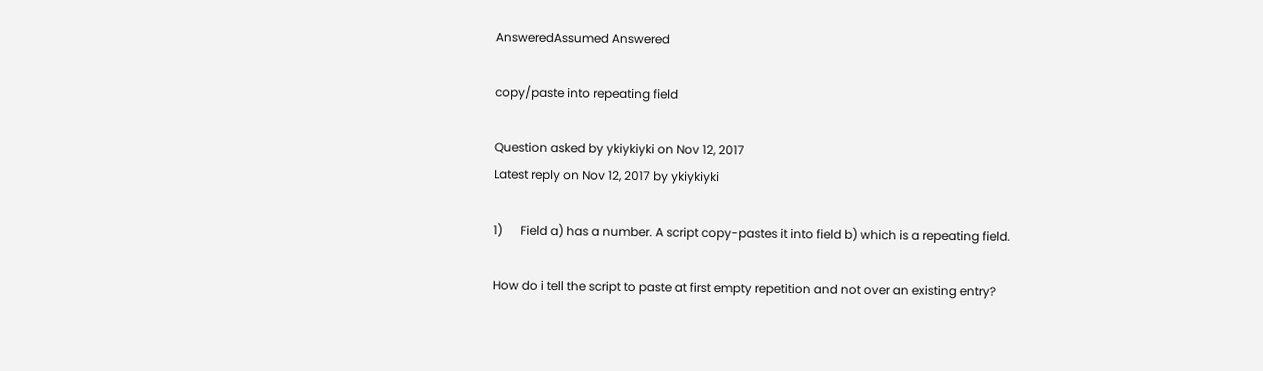AnsweredAssumed Answered

copy/paste into repeating field

Question asked by ykiykiyki on Nov 12, 2017
Latest reply on Nov 12, 2017 by ykiykiyki

1)      Field a) has a number. A script copy-pastes it into field b) which is a repeating field.

How do i tell the script to paste at first empty repetition and not over an existing entry?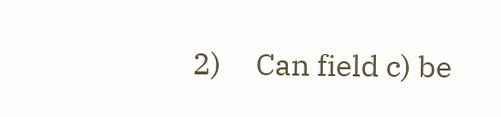2)     Can field c) be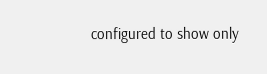configured to show only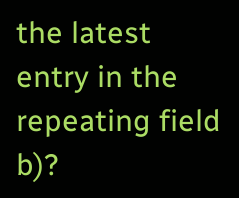the latest  entry in the repeating field b)?